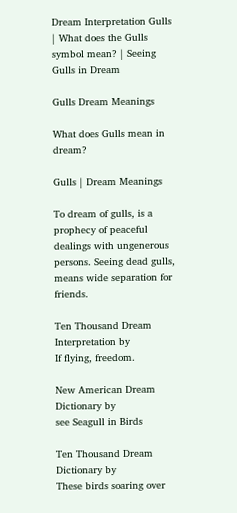Dream Interpretation Gulls | What does the Gulls symbol mean? | Seeing Gulls in Dream

Gulls Dream Meanings

What does Gulls mean in dream?

Gulls | Dream Meanings

To dream of gulls, is a prophecy of peaceful dealings with ungenerous persons. Seeing dead gulls, means wide separation for friends.

Ten Thousand Dream Interpretation by
If flying, freedom.

New American Dream Dictionary by
see Seagull in Birds

Ten Thousand Dream Dictionary by
These birds soaring over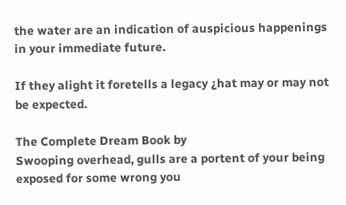the water are an indication of auspicious happenings in your immediate future.

If they alight it foretells a legacy ¿hat may or may not be expected.

The Complete Dream Book by
Swooping overhead, gulls are a portent of your being exposed for some wrong you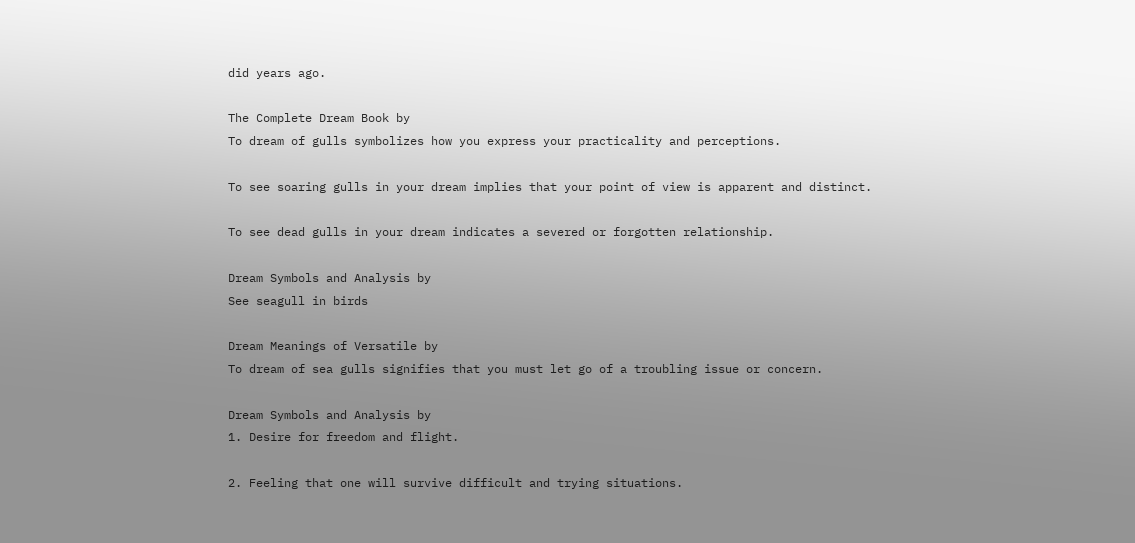did years ago.

The Complete Dream Book by
To dream of gulls symbolizes how you express your practicality and perceptions.

To see soaring gulls in your dream implies that your point of view is apparent and distinct.

To see dead gulls in your dream indicates a severed or forgotten relationship.

Dream Symbols and Analysis by
See seagull in birds

Dream Meanings of Versatile by
To dream of sea gulls signifies that you must let go of a troubling issue or concern.

Dream Symbols and Analysis by
1. Desire for freedom and flight.

2. Feeling that one will survive difficult and trying situations.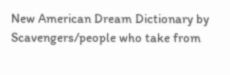New American Dream Dictionary by
Scavengers/people who take from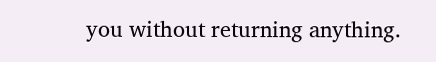you without returning anything.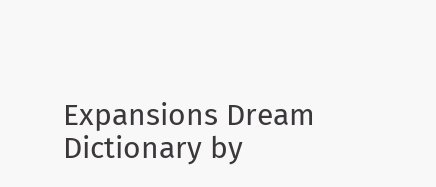Expansions Dream Dictionary by